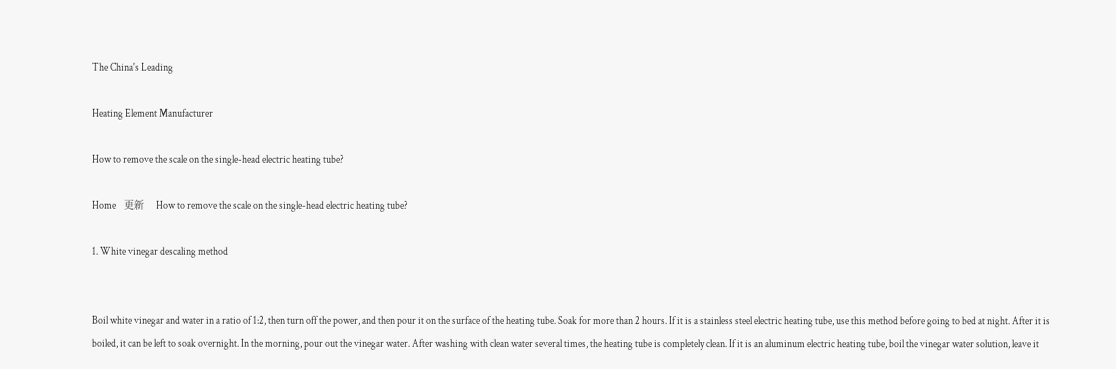The China's Leading

Heating Element Manufacturer

How to remove the scale on the single-head electric heating tube?

Home    更新    How to remove the scale on the single-head electric heating tube?

1. White vinegar descaling method


Boil white vinegar and water in a ratio of 1:2, then turn off the power, and then pour it on the surface of the heating tube. Soak for more than 2 hours. If it is a stainless steel electric heating tube, use this method before going to bed at night. After it is boiled, it can be left to soak overnight. In the morning, pour out the vinegar water. After washing with clean water several times, the heating tube is completely clean. If it is an aluminum electric heating tube, boil the vinegar water solution, leave it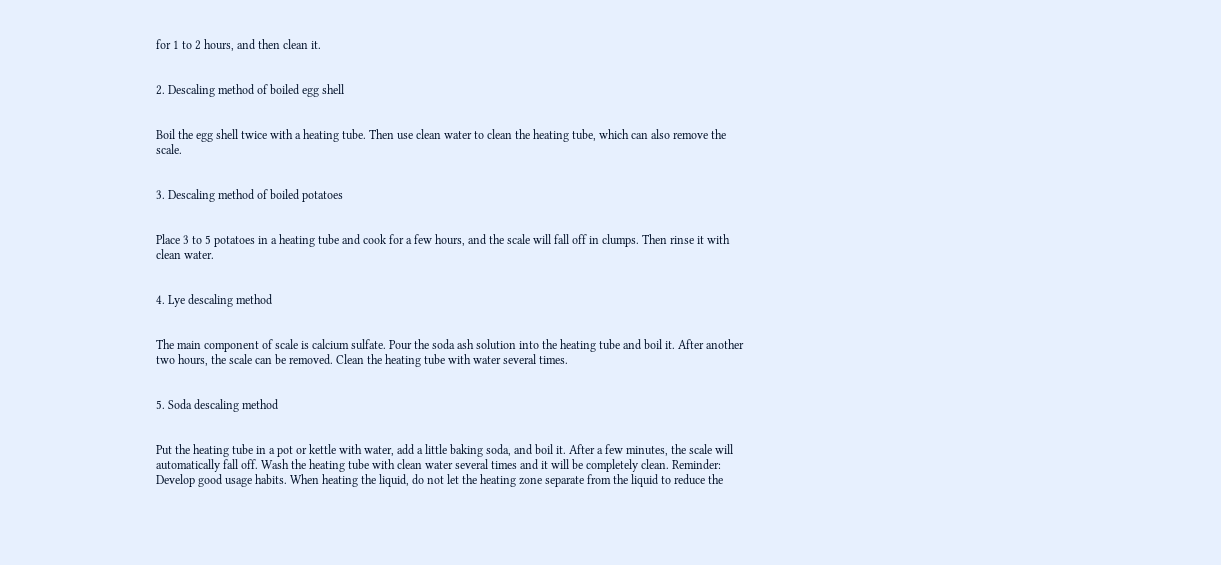for 1 to 2 hours, and then clean it.


2. Descaling method of boiled egg shell


Boil the egg shell twice with a heating tube. Then use clean water to clean the heating tube, which can also remove the scale.


3. Descaling method of boiled potatoes


Place 3 to 5 potatoes in a heating tube and cook for a few hours, and the scale will fall off in clumps. Then rinse it with clean water.


4. Lye descaling method


The main component of scale is calcium sulfate. Pour the soda ash solution into the heating tube and boil it. After another two hours, the scale can be removed. Clean the heating tube with water several times.


5. Soda descaling method


Put the heating tube in a pot or kettle with water, add a little baking soda, and boil it. After a few minutes, the scale will automatically fall off. Wash the heating tube with clean water several times and it will be completely clean. Reminder: Develop good usage habits. When heating the liquid, do not let the heating zone separate from the liquid to reduce the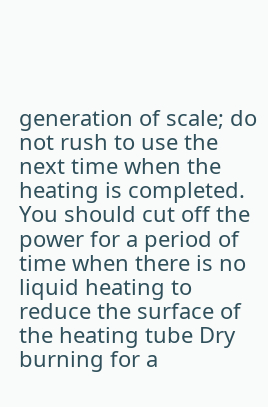generation of scale; do not rush to use the next time when the heating is completed. You should cut off the power for a period of time when there is no liquid heating to reduce the surface of the heating tube Dry burning for a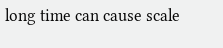long time can cause scale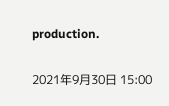production.

2021年9月30日 15:00